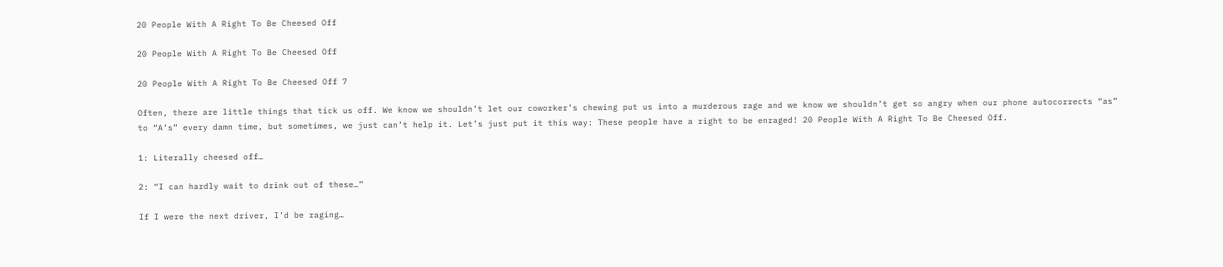20 People With A Right To Be Cheesed Off

20 People With A Right To Be Cheesed Off

20 People With A Right To Be Cheesed Off 7

Often, there are little things that tick us off. We know we shouldn’t let our coworker’s chewing put us into a murderous rage and we know we shouldn’t get so angry when our phone autocorrects “as” to “A’s” every damn time, but sometimes, we just can’t help it. Let’s just put it this way: These people have a right to be enraged! 20 People With A Right To Be Cheesed Off.

1: Literally cheesed off…

2: “I can hardly wait to drink out of these…”

If I were the next driver, I’d be raging…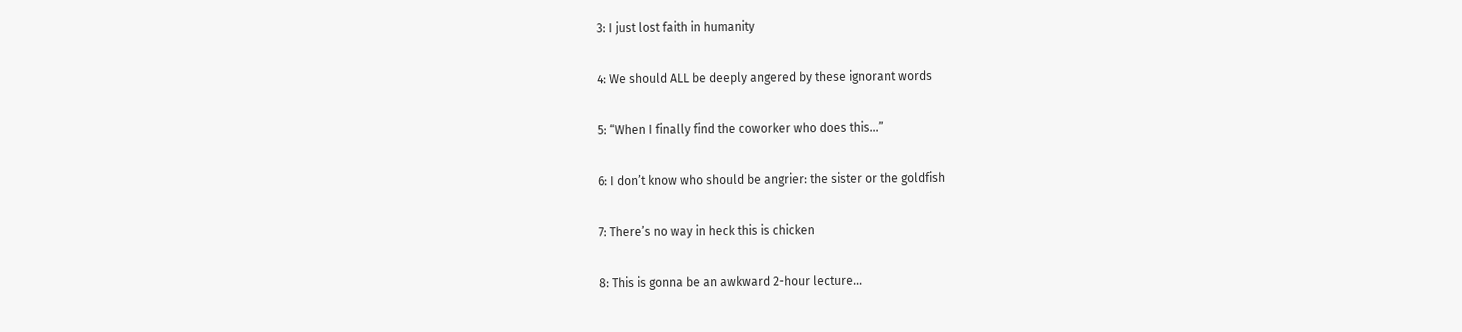3: I just lost faith in humanity

4: We should ALL be deeply angered by these ignorant words

5: “When I finally find the coworker who does this…”

6: I don’t know who should be angrier: the sister or the goldfish

7: There’s no way in heck this is chicken

8: This is gonna be an awkward 2-hour lecture…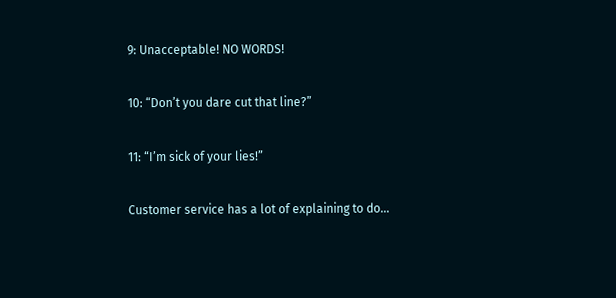9: Unacceptable! NO WORDS!

10: “Don’t you dare cut that line?”

11: “I’m sick of your lies!”

Customer service has a lot of explaining to do…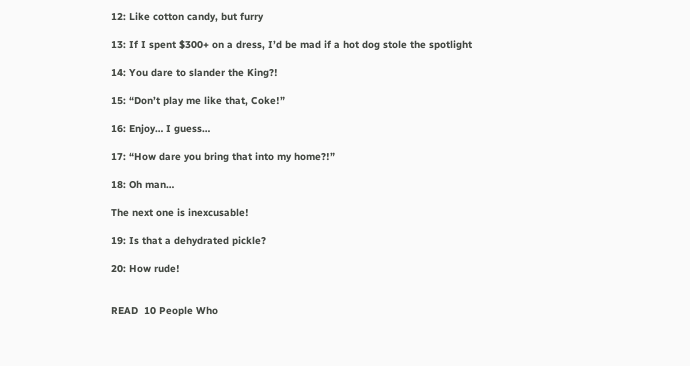12: Like cotton candy, but furry

13: If I spent $300+ on a dress, I’d be mad if a hot dog stole the spotlight

14: You dare to slander the King?!

15: “Don’t play me like that, Coke!”

16: Enjoy… I guess…

17: “How dare you bring that into my home?!”

18: Oh man…

The next one is inexcusable!

19: Is that a dehydrated pickle?

20: How rude!


READ  10 People Who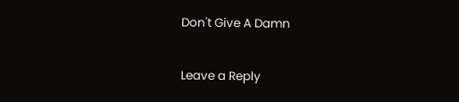Don't Give A Damn

Leave a Reply